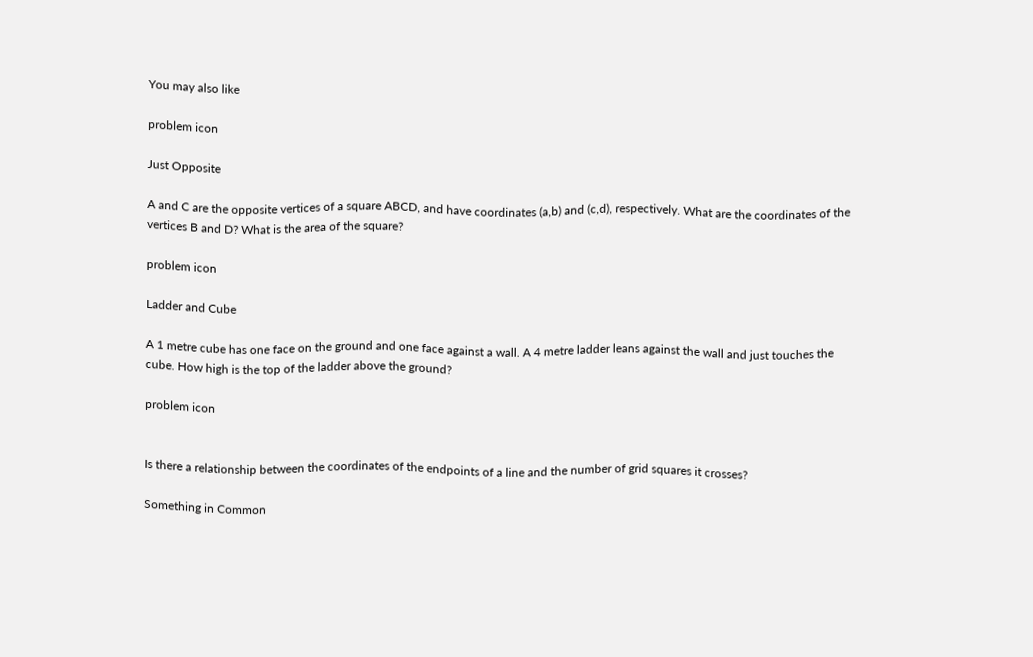You may also like

problem icon

Just Opposite

A and C are the opposite vertices of a square ABCD, and have coordinates (a,b) and (c,d), respectively. What are the coordinates of the vertices B and D? What is the area of the square?

problem icon

Ladder and Cube

A 1 metre cube has one face on the ground and one face against a wall. A 4 metre ladder leans against the wall and just touches the cube. How high is the top of the ladder above the ground?

problem icon


Is there a relationship between the coordinates of the endpoints of a line and the number of grid squares it crosses?

Something in Common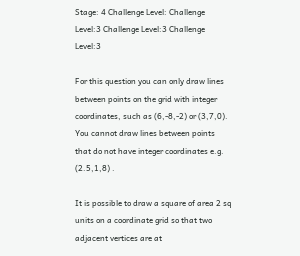Stage: 4 Challenge Level: Challenge Level:3 Challenge Level:3 Challenge Level:3

For this question you can only draw lines between points on the grid with integer coordinates, such as (6,-8,-2) or (3,7,0). You cannot draw lines between points that do not have integer coordinates e.g. (2.5,1,8) .

It is possible to draw a square of area 2 sq units on a coordinate grid so that two adjacent vertices are at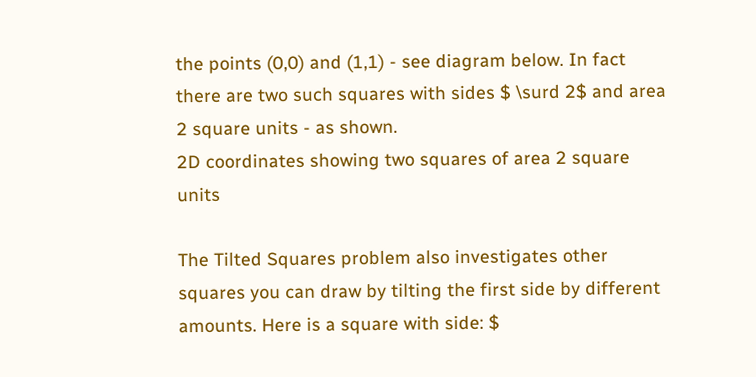the points (0,0) and (1,1) - see diagram below. In fact there are two such squares with sides $ \surd 2$ and area 2 square units - as shown.
2D coordinates showing two squares of area 2 square units

The Tilted Squares problem also investigates other squares you can draw by tilting the first side by different amounts. Here is a square with side: $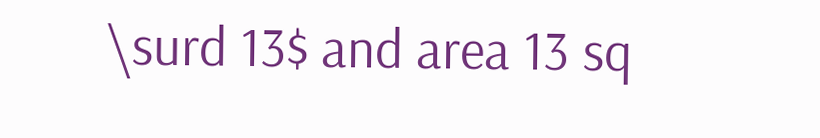\surd 13$ and area 13 sq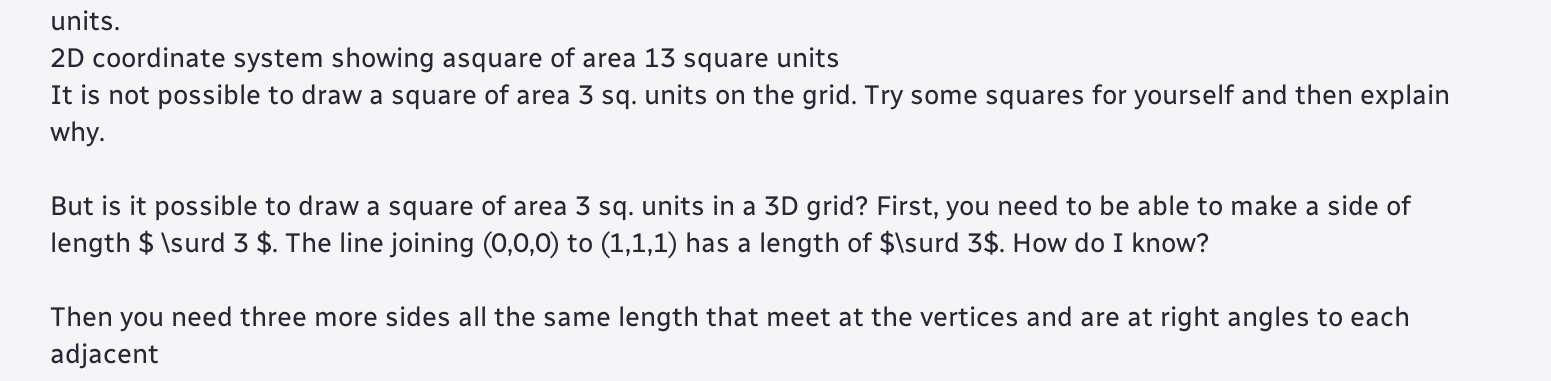units.
2D coordinate system showing asquare of area 13 square units
It is not possible to draw a square of area 3 sq. units on the grid. Try some squares for yourself and then explain why.

But is it possible to draw a square of area 3 sq. units in a 3D grid? First, you need to be able to make a side of length $ \surd 3 $. The line joining (0,0,0) to (1,1,1) has a length of $\surd 3$. How do I know?

Then you need three more sides all the same length that meet at the vertices and are at right angles to each adjacent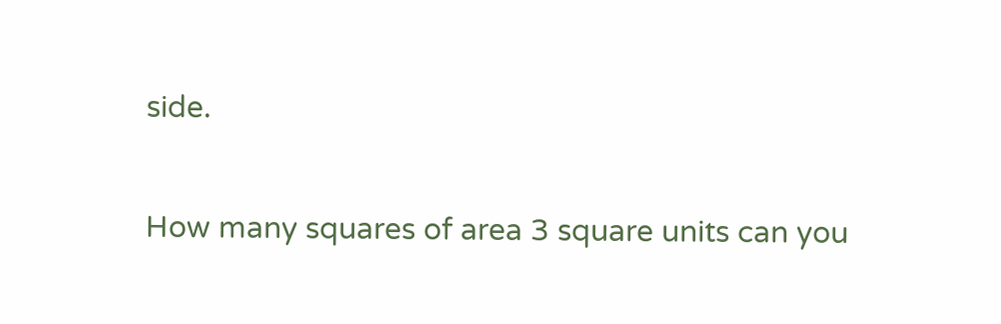side.

How many squares of area 3 square units can you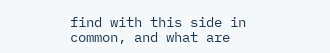find with this side in common, and what are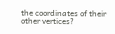the coordinates of their other vertices?